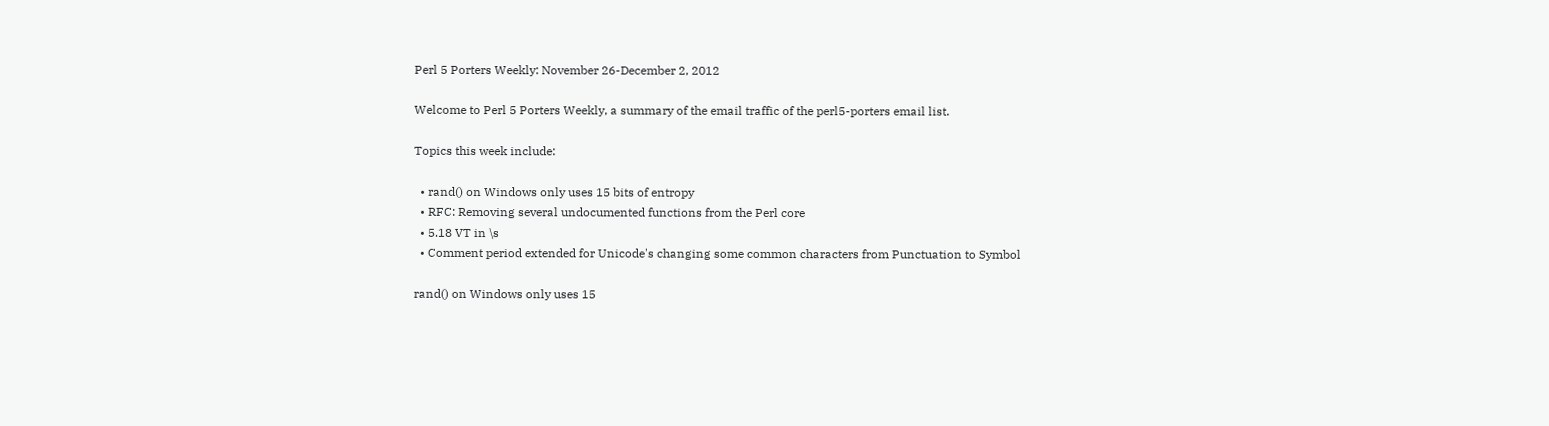Perl 5 Porters Weekly: November 26-December 2, 2012

Welcome to Perl 5 Porters Weekly, a summary of the email traffic of the perl5-porters email list.

Topics this week include:

  • rand() on Windows only uses 15 bits of entropy
  • RFC: Removing several undocumented functions from the Perl core
  • 5.18 VT in \s
  • Comment period extended for Unicode's changing some common characters from Punctuation to Symbol

rand() on Windows only uses 15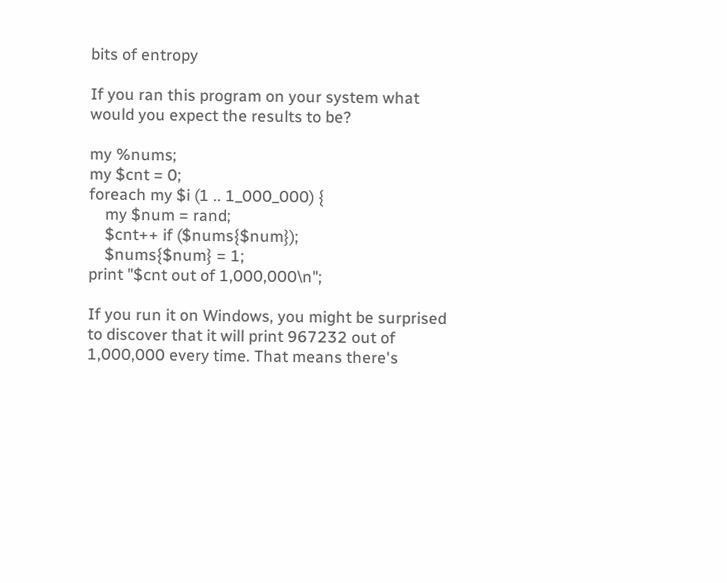bits of entropy

If you ran this program on your system what would you expect the results to be?

my %nums;
my $cnt = 0;
foreach my $i (1 .. 1_000_000) {
    my $num = rand;
    $cnt++ if ($nums{$num});
    $nums{$num} = 1;
print "$cnt out of 1,000,000\n";

If you run it on Windows, you might be surprised to discover that it will print 967232 out of 1,000,000 every time. That means there's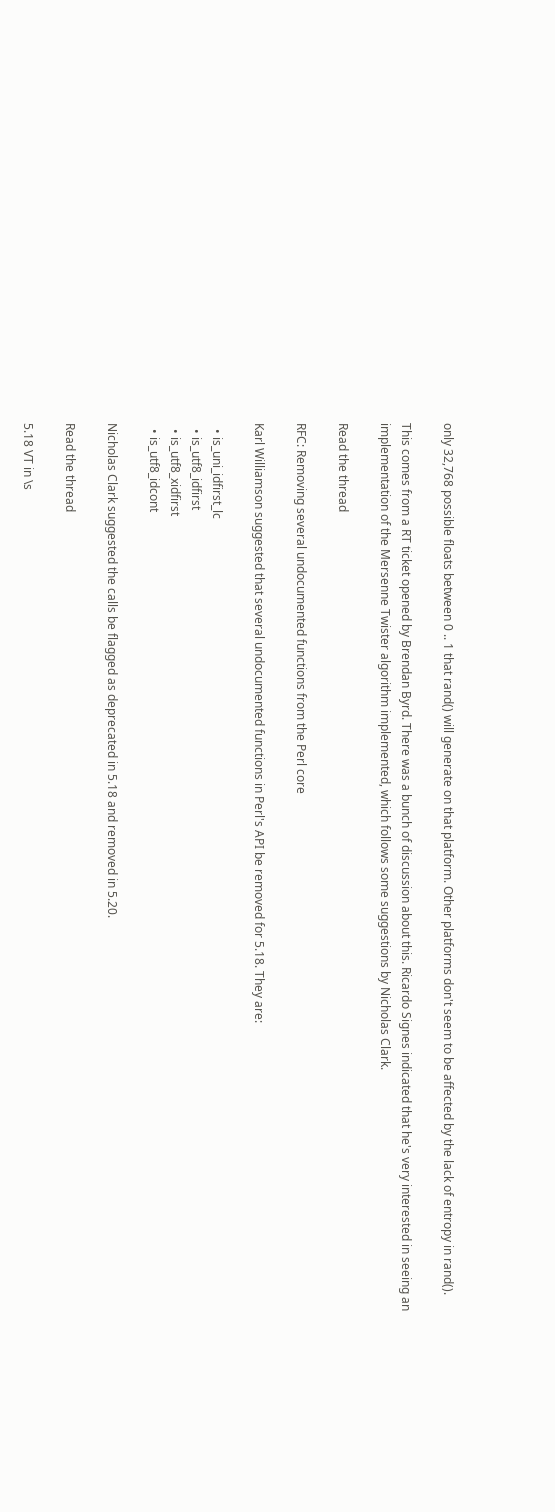only 32,768 possible floats between 0 .. 1 that rand() will generate on that platform. Other platforms don't seem to be affected by the lack of entropy in rand().

This comes from a RT ticket opened by Brendan Byrd. There was a bunch of discussion about this. Ricardo Signes indicated that he's very interested in seeing an implementation of the Mersenne Twister algorithm implemented, which follows some suggestions by Nicholas Clark.

Read the thread

RFC: Removing several undocumented functions from the Perl core

Karl Williamson suggested that several undocumented functions in Perl's API be removed for 5.18. They are:

  • is_uni_idfirst_lc
  • is_utf8_idfirst
  • is_utf8_xidfirst
  • is_utf8_idcont

Nicholas Clark suggested the calls be flagged as deprecated in 5.18 and removed in 5.20.

Read the thread

5.18 VT in \s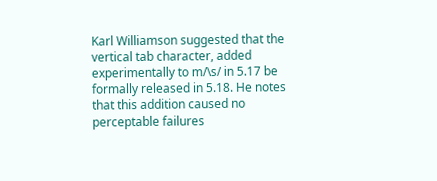Karl Williamson suggested that the vertical tab character, added experimentally to m/\s/ in 5.17 be formally released in 5.18. He notes that this addition caused no perceptable failures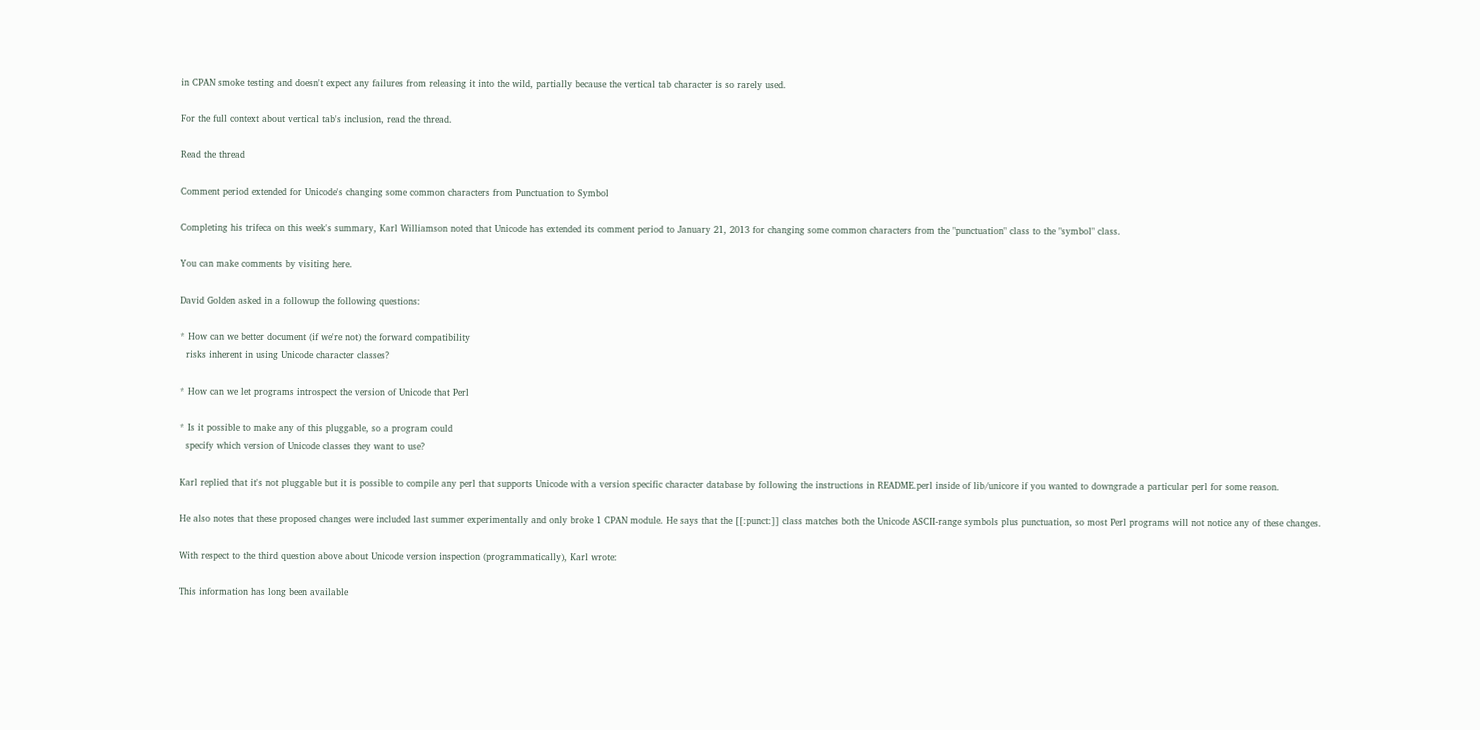in CPAN smoke testing and doesn't expect any failures from releasing it into the wild, partially because the vertical tab character is so rarely used.

For the full context about vertical tab's inclusion, read the thread.

Read the thread

Comment period extended for Unicode's changing some common characters from Punctuation to Symbol

Completing his trifeca on this week's summary, Karl Williamson noted that Unicode has extended its comment period to January 21, 2013 for changing some common characters from the "punctuation" class to the "symbol" class.

You can make comments by visiting here.

David Golden asked in a followup the following questions:

* How can we better document (if we're not) the forward compatibility
  risks inherent in using Unicode character classes?

* How can we let programs introspect the version of Unicode that Perl

* Is it possible to make any of this pluggable, so a program could
  specify which version of Unicode classes they want to use?

Karl replied that it's not pluggable but it is possible to compile any perl that supports Unicode with a version specific character database by following the instructions in README.perl inside of lib/unicore if you wanted to downgrade a particular perl for some reason.

He also notes that these proposed changes were included last summer experimentally and only broke 1 CPAN module. He says that the [[:punct:]] class matches both the Unicode ASCII-range symbols plus punctuation, so most Perl programs will not notice any of these changes.

With respect to the third question above about Unicode version inspection (programmatically), Karl wrote:

This information has long been available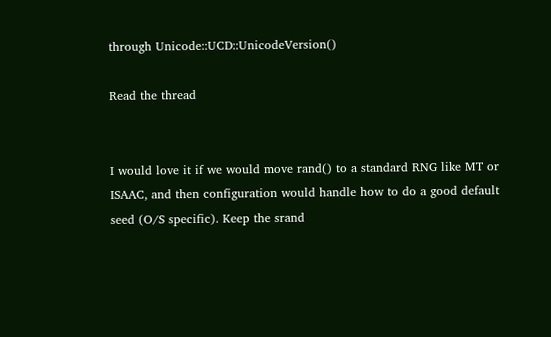through Unicode::UCD::UnicodeVersion()

Read the thread


I would love it if we would move rand() to a standard RNG like MT or ISAAC, and then configuration would handle how to do a good default seed (O/S specific). Keep the srand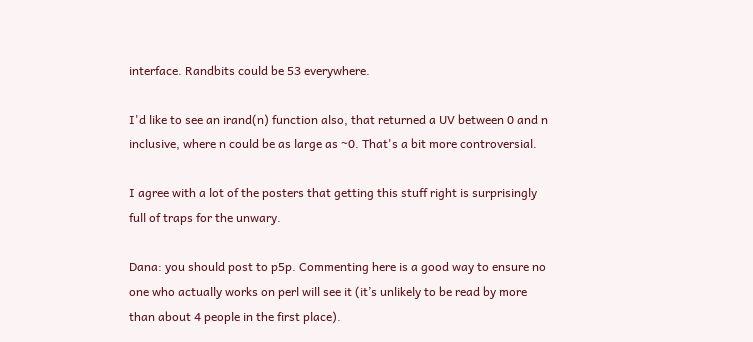interface. Randbits could be 53 everywhere.

I'd like to see an irand(n) function also, that returned a UV between 0 and n inclusive, where n could be as large as ~0. That's a bit more controversial.

I agree with a lot of the posters that getting this stuff right is surprisingly full of traps for the unwary.

Dana: you should post to p5p. Commenting here is a good way to ensure no one who actually works on perl will see it (it’s unlikely to be read by more than about 4 people in the first place).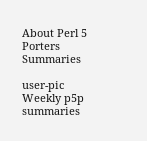About Perl 5 Porters Summaries

user-pic Weekly p5p summaries